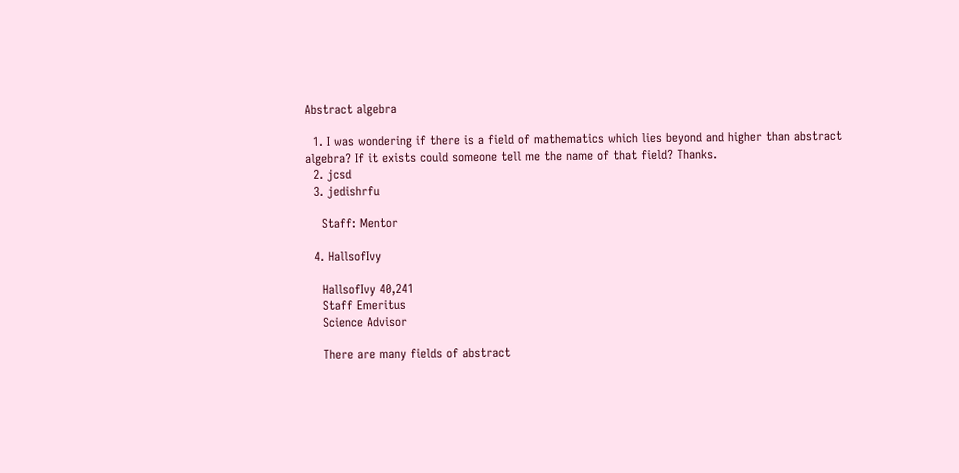Abstract algebra

  1. I was wondering if there is a field of mathematics which lies beyond and higher than abstract algebra? If it exists could someone tell me the name of that field? Thanks.
  2. jcsd
  3. jedishrfu

    Staff: Mentor

  4. HallsofIvy

    HallsofIvy 40,241
    Staff Emeritus
    Science Advisor

    There are many fields of abstract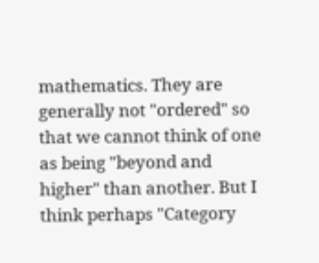mathematics. They are generally not "ordered" so that we cannot think of one as being "beyond and higher" than another. But I think perhaps "Category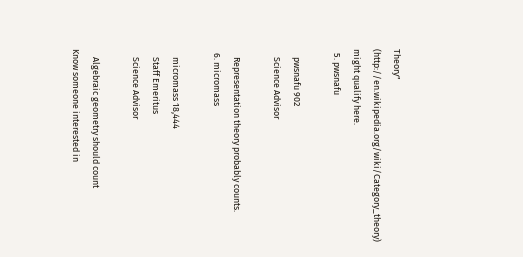Theory" (http://en.wikipedia.org/wiki/Category_theory) might qualify here.
  5. pwsnafu

    pwsnafu 902
    Science Advisor

    Representation theory probably counts.
  6. micromass

    micromass 18,444
    Staff Emeritus
    Science Advisor

    Algebraic geometry should count
Know someone interested in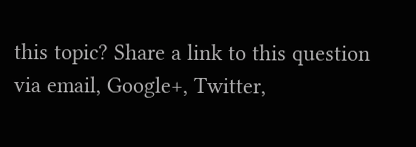this topic? Share a link to this question via email, Google+, Twitter,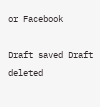or Facebook

Draft saved Draft deleted